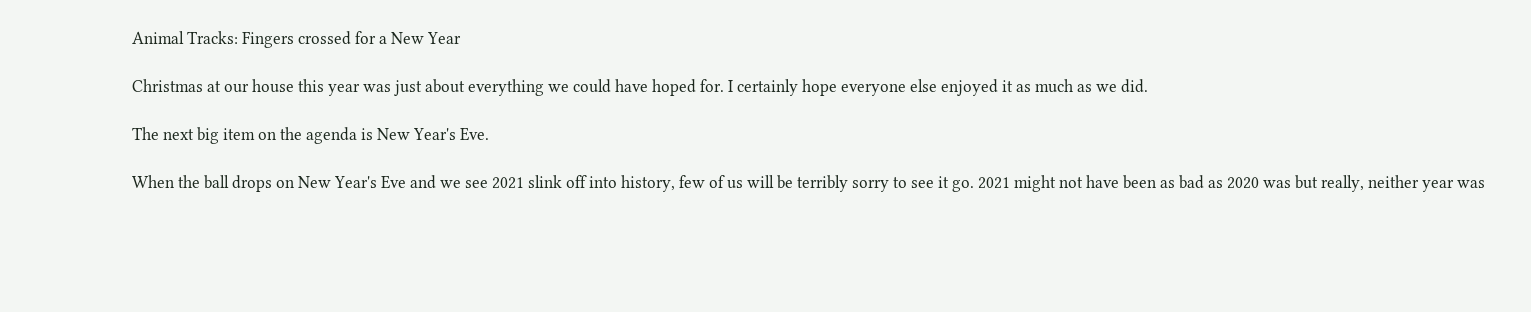Animal Tracks: Fingers crossed for a New Year

Christmas at our house this year was just about everything we could have hoped for. I certainly hope everyone else enjoyed it as much as we did.

The next big item on the agenda is New Year's Eve.

When the ball drops on New Year's Eve and we see 2021 slink off into history, few of us will be terribly sorry to see it go. 2021 might not have been as bad as 2020 was but really, neither year was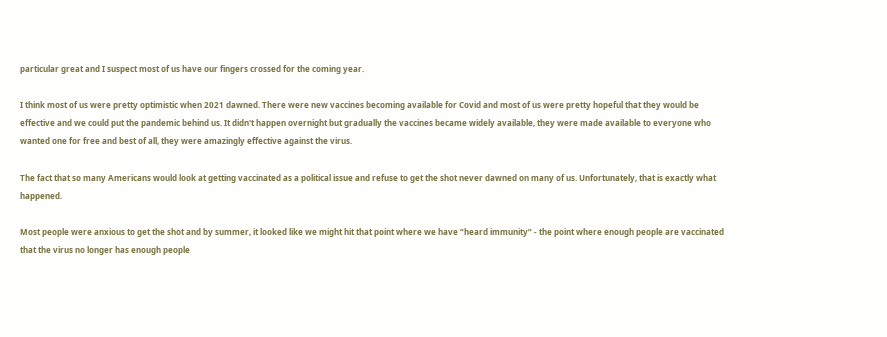particular great and I suspect most of us have our fingers crossed for the coming year.

I think most of us were pretty optimistic when 2021 dawned. There were new vaccines becoming available for Covid and most of us were pretty hopeful that they would be effective and we could put the pandemic behind us. It didn't happen overnight but gradually the vaccines became widely available, they were made available to everyone who wanted one for free and best of all, they were amazingly effective against the virus.

The fact that so many Americans would look at getting vaccinated as a political issue and refuse to get the shot never dawned on many of us. Unfortunately, that is exactly what happened.

Most people were anxious to get the shot and by summer, it looked like we might hit that point where we have “heard immunity” - the point where enough people are vaccinated that the virus no longer has enough people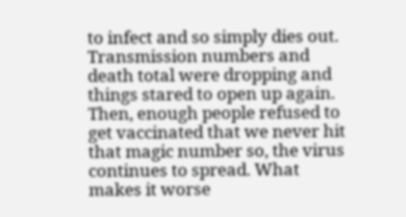to infect and so simply dies out. Transmission numbers and death total were dropping and things stared to open up again. Then, enough people refused to get vaccinated that we never hit that magic number so, the virus continues to spread. What makes it worse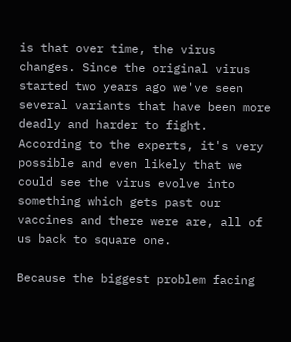is that over time, the virus changes. Since the original virus started two years ago we've seen several variants that have been more deadly and harder to fight. According to the experts, it's very possible and even likely that we could see the virus evolve into something which gets past our vaccines and there were are, all of us back to square one.

Because the biggest problem facing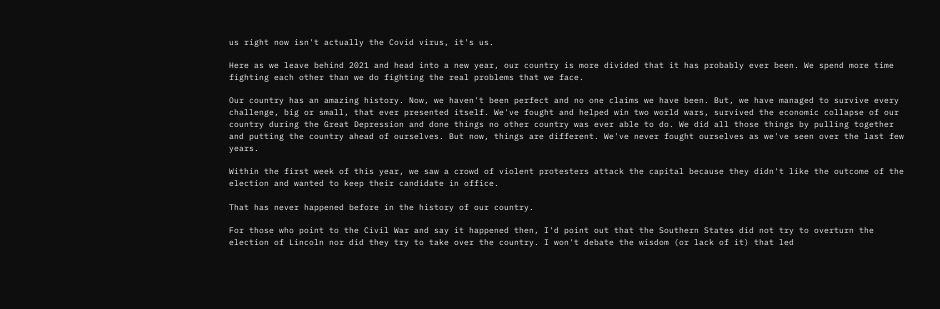us right now isn't actually the Covid virus, it's us.

Here as we leave behind 2021 and head into a new year, our country is more divided that it has probably ever been. We spend more time fighting each other than we do fighting the real problems that we face.

Our country has an amazing history. Now, we haven't been perfect and no one claims we have been. But, we have managed to survive every challenge, big or small, that ever presented itself. We've fought and helped win two world wars, survived the economic collapse of our country during the Great Depression and done things no other country was ever able to do. We did all those things by pulling together and putting the country ahead of ourselves. But now, things are different. We've never fought ourselves as we've seen over the last few years.

Within the first week of this year, we saw a crowd of violent protesters attack the capital because they didn't like the outcome of the election and wanted to keep their candidate in office.

That has never happened before in the history of our country.

For those who point to the Civil War and say it happened then, I'd point out that the Southern States did not try to overturn the election of Lincoln nor did they try to take over the country. I won't debate the wisdom (or lack of it) that led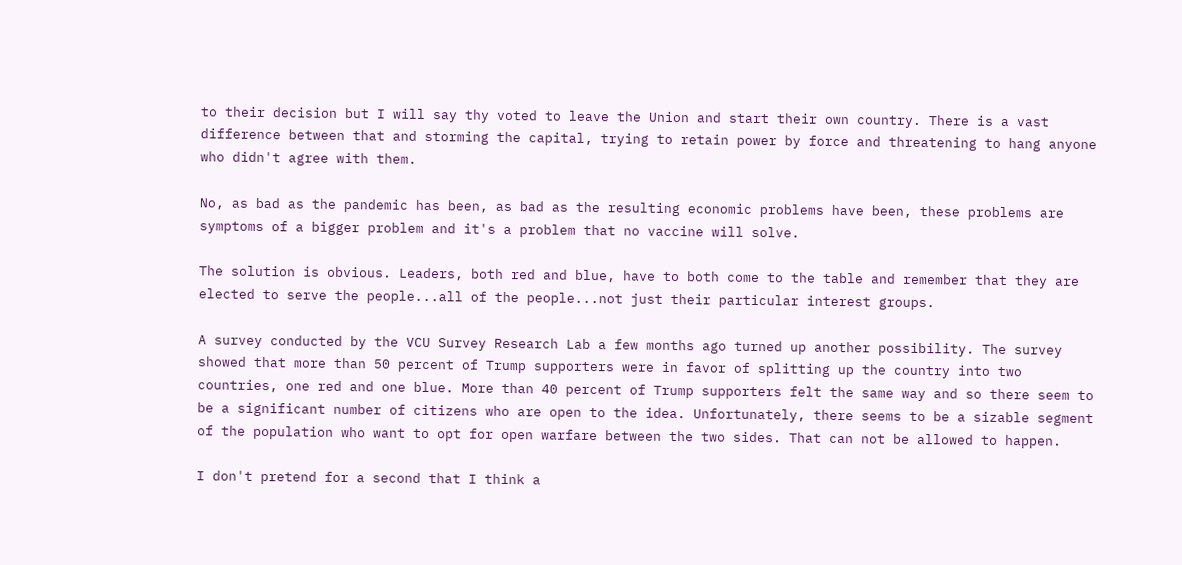to their decision but I will say thy voted to leave the Union and start their own country. There is a vast difference between that and storming the capital, trying to retain power by force and threatening to hang anyone who didn't agree with them.

No, as bad as the pandemic has been, as bad as the resulting economic problems have been, these problems are symptoms of a bigger problem and it's a problem that no vaccine will solve.

The solution is obvious. Leaders, both red and blue, have to both come to the table and remember that they are elected to serve the people...all of the people...not just their particular interest groups.

A survey conducted by the VCU Survey Research Lab a few months ago turned up another possibility. The survey showed that more than 50 percent of Trump supporters were in favor of splitting up the country into two countries, one red and one blue. More than 40 percent of Trump supporters felt the same way and so there seem to be a significant number of citizens who are open to the idea. Unfortunately, there seems to be a sizable segment of the population who want to opt for open warfare between the two sides. That can not be allowed to happen.

I don't pretend for a second that I think a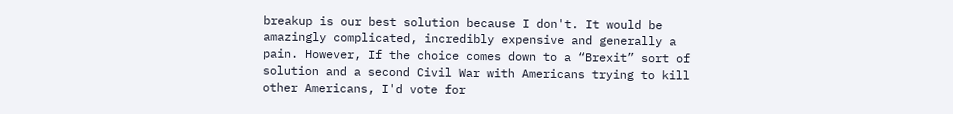breakup is our best solution because I don't. It would be amazingly complicated, incredibly expensive and generally a pain. However, If the choice comes down to a “Brexit” sort of solution and a second Civil War with Americans trying to kill other Americans, I'd vote for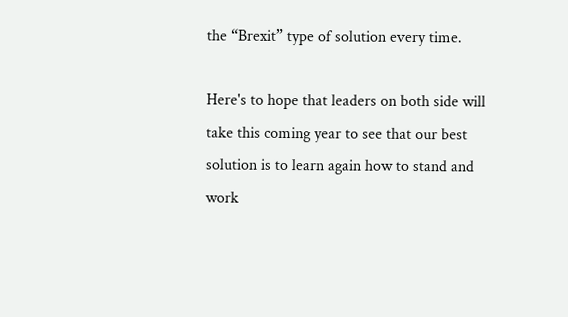the “Brexit” type of solution every time.

Here's to hope that leaders on both side will take this coming year to see that our best solution is to learn again how to stand and work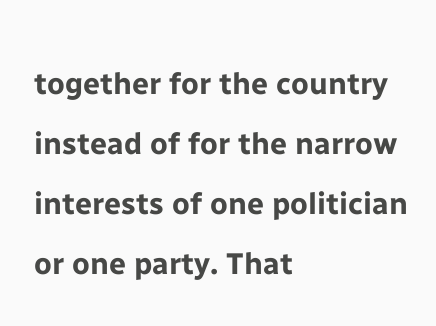together for the country instead of for the narrow interests of one politician or one party. That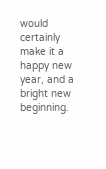would certainly make it a happy new year, and a bright new beginning.